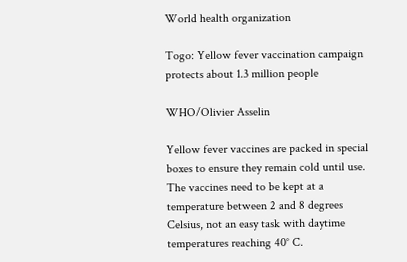World health organization

Togo: Yellow fever vaccination campaign protects about 1.3 million people

WHO/Olivier Asselin

Yellow fever vaccines are packed in special boxes to ensure they remain cold until use. The vaccines need to be kept at a temperature between 2 and 8 degrees Celsius, not an easy task with daytime temperatures reaching 40° C.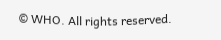© WHO. All rights reserved.